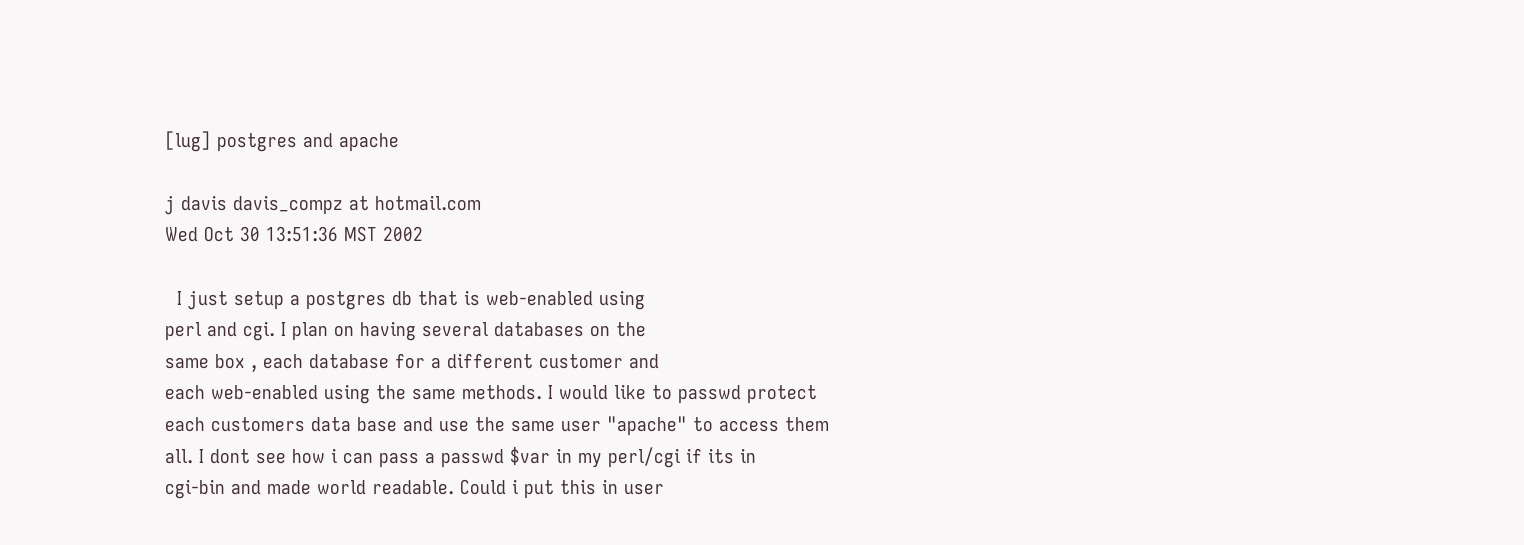[lug] postgres and apache

j davis davis_compz at hotmail.com
Wed Oct 30 13:51:36 MST 2002

  I just setup a postgres db that is web-enabled using
perl and cgi. I plan on having several databases on the
same box , each database for a different customer and
each web-enabled using the same methods. I would like to passwd protect
each customers data base and use the same user "apache" to access them
all. I dont see how i can pass a passwd $var in my perl/cgi if its in
cgi-bin and made world readable. Could i put this in user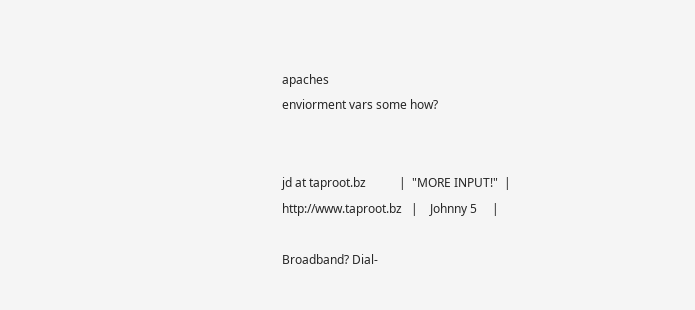apaches
enviorment vars some how?


jd at taproot.bz           |  "MORE INPUT!"  |
http://www.taproot.bz   |    Johnny 5     |

Broadband? Dial-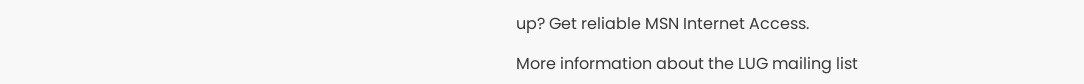up? Get reliable MSN Internet Access.

More information about the LUG mailing list